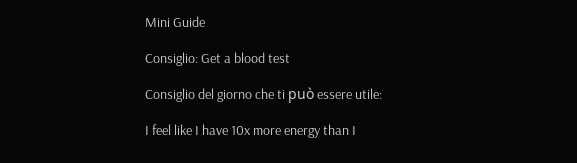Mini Guide

Consiglio: Get a blood test

Consiglio del giorno che ti può essere utile:

I feel like I have 10x more energy than I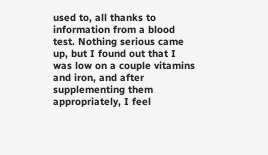used to, all thanks to information from a blood test. Nothing serious came up, but I found out that I was low on a couple vitamins and iron, and after supplementing them appropriately, I feel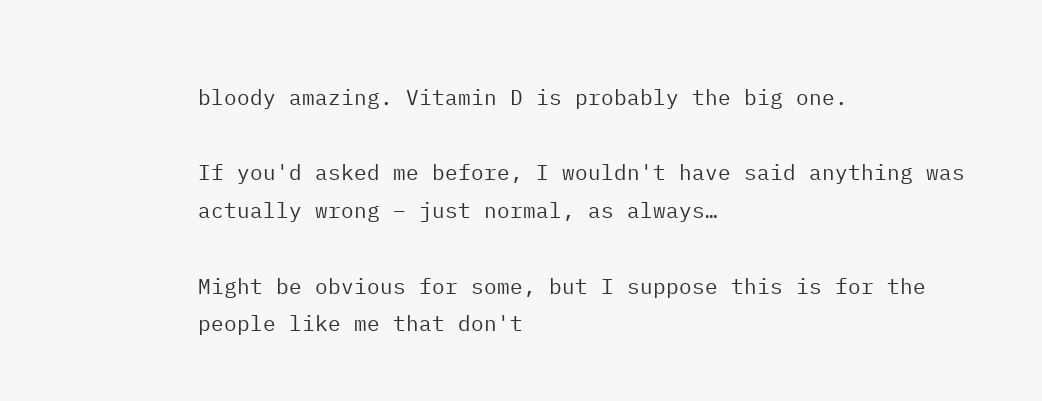bloody amazing. Vitamin D is probably the big one.

If you'd asked me before, I wouldn't have said anything was actually wrong – just normal, as always…

Might be obvious for some, but I suppose this is for the people like me that don't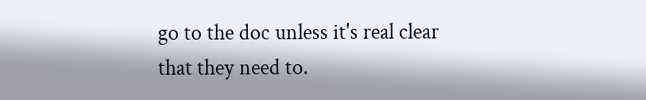go to the doc unless it's real clear that they need to.